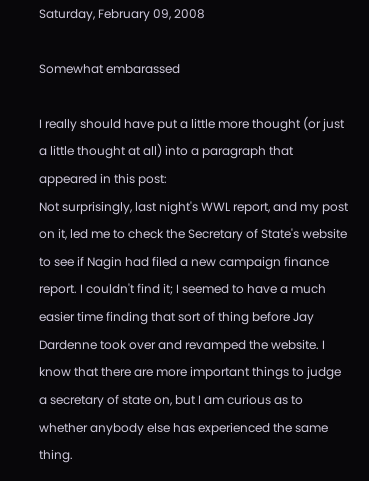Saturday, February 09, 2008

Somewhat embarassed

I really should have put a little more thought (or just a little thought at all) into a paragraph that appeared in this post:
Not surprisingly, last night's WWL report, and my post on it, led me to check the Secretary of State's website to see if Nagin had filed a new campaign finance report. I couldn't find it; I seemed to have a much easier time finding that sort of thing before Jay Dardenne took over and revamped the website. I know that there are more important things to judge a secretary of state on, but I am curious as to whether anybody else has experienced the same thing.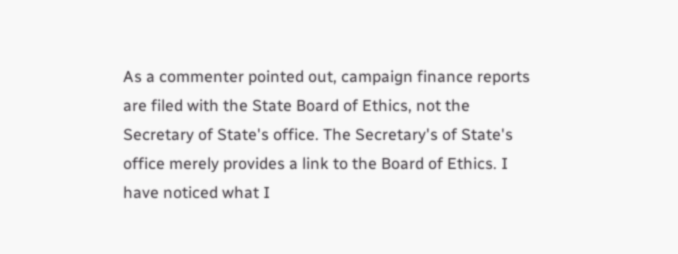As a commenter pointed out, campaign finance reports are filed with the State Board of Ethics, not the Secretary of State's office. The Secretary's of State's office merely provides a link to the Board of Ethics. I have noticed what I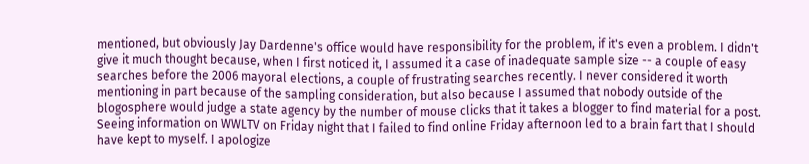mentioned, but obviously Jay Dardenne's office would have responsibility for the problem, if it's even a problem. I didn't give it much thought because, when I first noticed it, I assumed it a case of inadequate sample size -- a couple of easy searches before the 2006 mayoral elections, a couple of frustrating searches recently. I never considered it worth mentioning in part because of the sampling consideration, but also because I assumed that nobody outside of the blogosphere would judge a state agency by the number of mouse clicks that it takes a blogger to find material for a post. Seeing information on WWLTV on Friday night that I failed to find online Friday afternoon led to a brain fart that I should have kept to myself. I apologize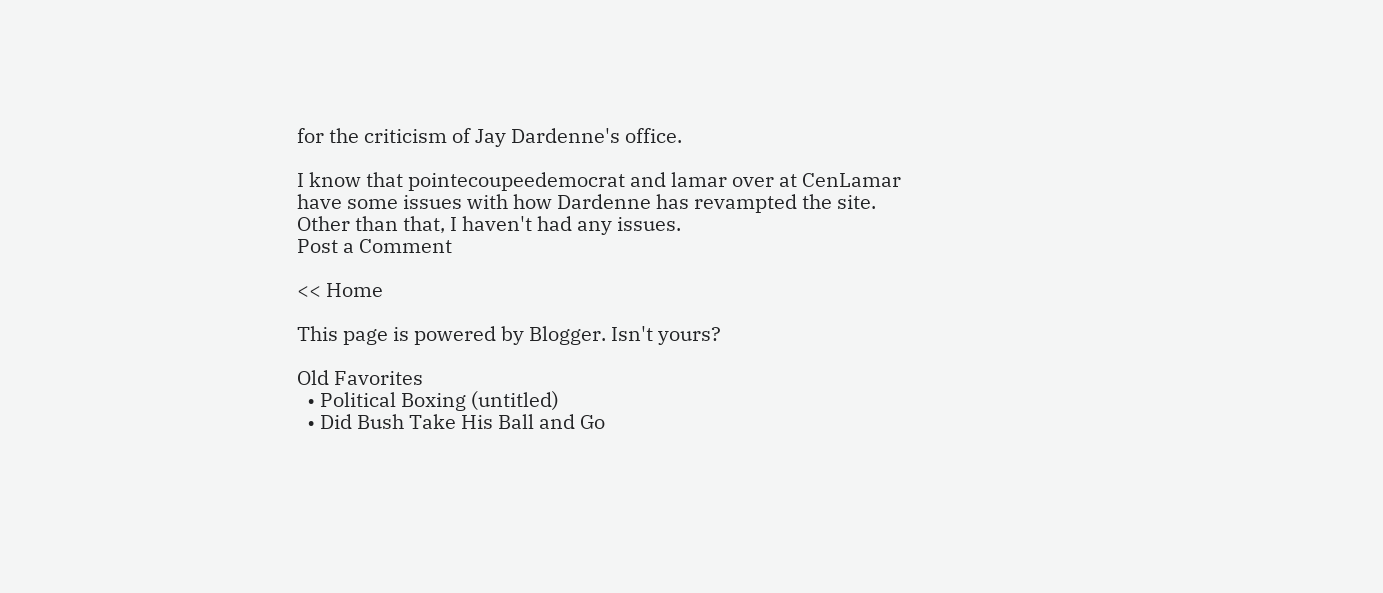for the criticism of Jay Dardenne's office.

I know that pointecoupeedemocrat and lamar over at CenLamar have some issues with how Dardenne has revampted the site. Other than that, I haven't had any issues.
Post a Comment

<< Home

This page is powered by Blogger. Isn't yours?

Old Favorites
  • Political Boxing (untitled)
  • Did Bush Take His Ball and Go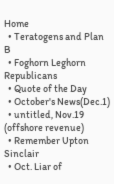Home
  • Teratogens and Plan B
  • Foghorn Leghorn Republicans
  • Quote of the Day
  • October's News(Dec.1)
  • untitled, Nov.19 (offshore revenue)
  • Remember Upton Sinclair
  • Oct. Liar of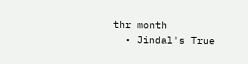thr month
  • Jindal's True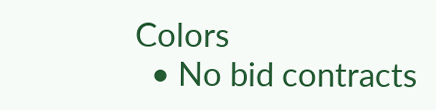Colors
  • No bid contracts